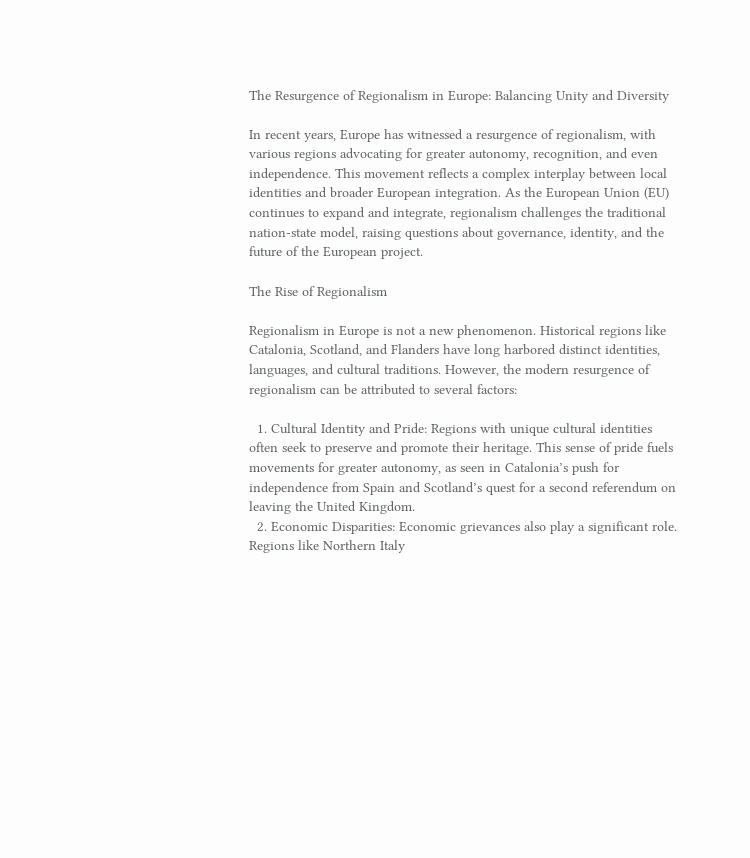The Resurgence of Regionalism in Europe: Balancing Unity and Diversity

In recent years, Europe has witnessed a resurgence of regionalism, with various regions advocating for greater autonomy, recognition, and even independence. This movement reflects a complex interplay between local identities and broader European integration. As the European Union (EU) continues to expand and integrate, regionalism challenges the traditional nation-state model, raising questions about governance, identity, and the future of the European project.

The Rise of Regionalism

Regionalism in Europe is not a new phenomenon. Historical regions like Catalonia, Scotland, and Flanders have long harbored distinct identities, languages, and cultural traditions. However, the modern resurgence of regionalism can be attributed to several factors:

  1. Cultural Identity and Pride: Regions with unique cultural identities often seek to preserve and promote their heritage. This sense of pride fuels movements for greater autonomy, as seen in Catalonia’s push for independence from Spain and Scotland’s quest for a second referendum on leaving the United Kingdom.
  2. Economic Disparities: Economic grievances also play a significant role. Regions like Northern Italy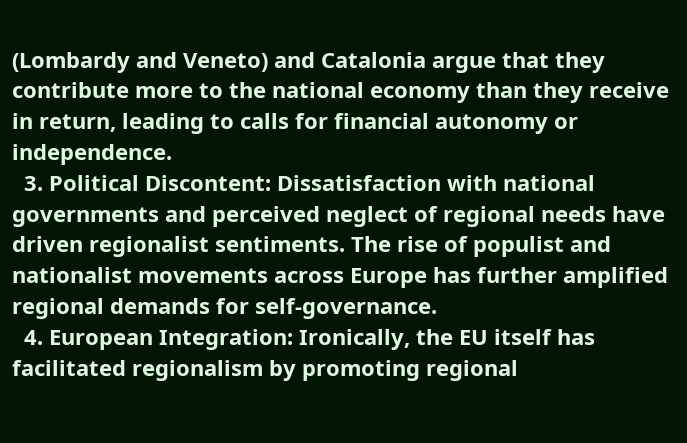(Lombardy and Veneto) and Catalonia argue that they contribute more to the national economy than they receive in return, leading to calls for financial autonomy or independence.
  3. Political Discontent: Dissatisfaction with national governments and perceived neglect of regional needs have driven regionalist sentiments. The rise of populist and nationalist movements across Europe has further amplified regional demands for self-governance.
  4. European Integration: Ironically, the EU itself has facilitated regionalism by promoting regional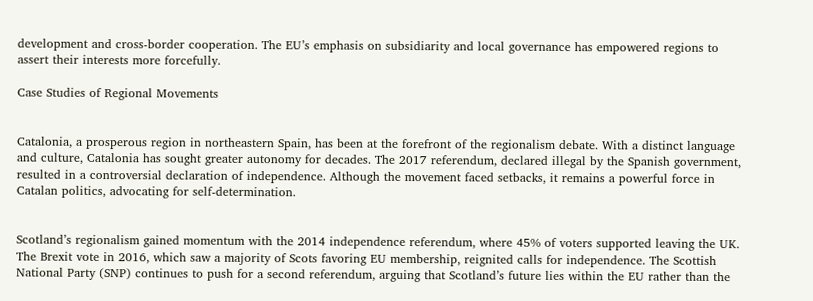development and cross-border cooperation. The EU’s emphasis on subsidiarity and local governance has empowered regions to assert their interests more forcefully.

Case Studies of Regional Movements


Catalonia, a prosperous region in northeastern Spain, has been at the forefront of the regionalism debate. With a distinct language and culture, Catalonia has sought greater autonomy for decades. The 2017 referendum, declared illegal by the Spanish government, resulted in a controversial declaration of independence. Although the movement faced setbacks, it remains a powerful force in Catalan politics, advocating for self-determination.


Scotland’s regionalism gained momentum with the 2014 independence referendum, where 45% of voters supported leaving the UK. The Brexit vote in 2016, which saw a majority of Scots favoring EU membership, reignited calls for independence. The Scottish National Party (SNP) continues to push for a second referendum, arguing that Scotland’s future lies within the EU rather than the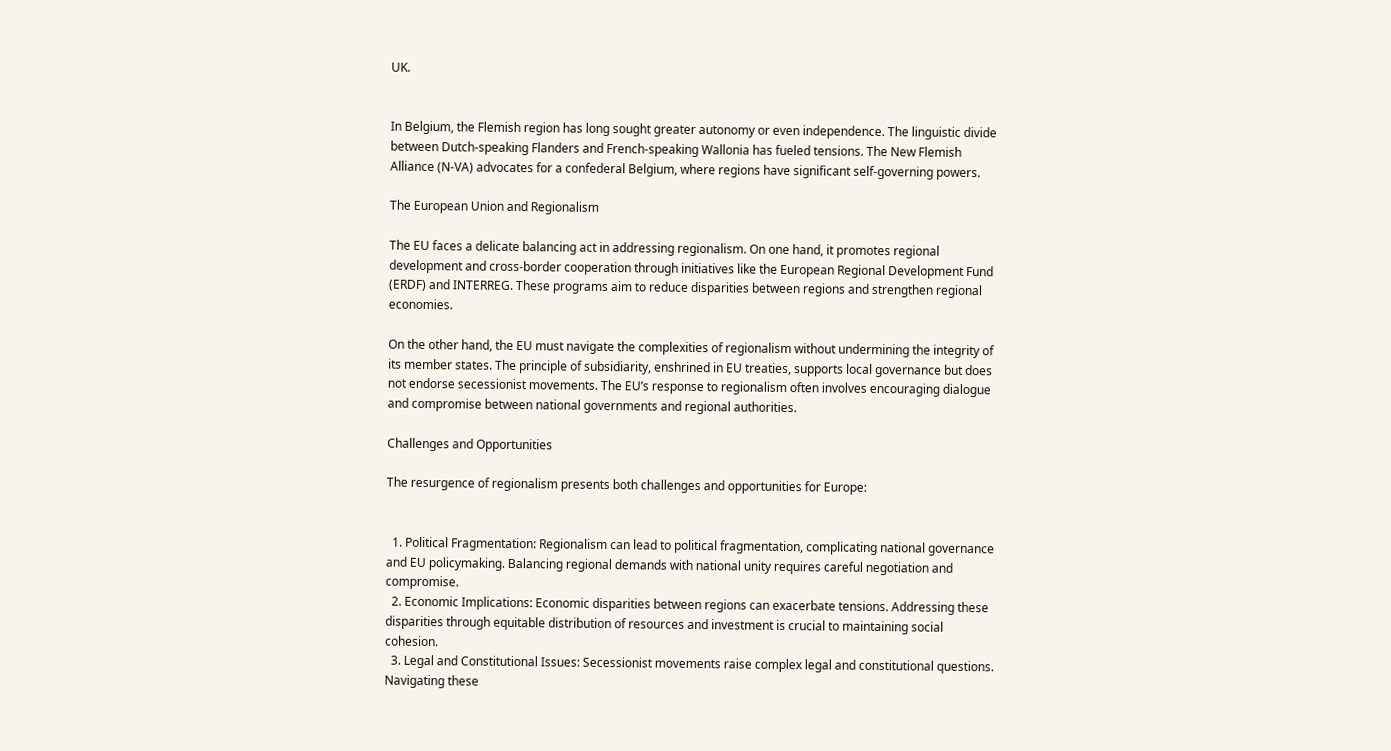UK.


In Belgium, the Flemish region has long sought greater autonomy or even independence. The linguistic divide between Dutch-speaking Flanders and French-speaking Wallonia has fueled tensions. The New Flemish Alliance (N-VA) advocates for a confederal Belgium, where regions have significant self-governing powers.

The European Union and Regionalism

The EU faces a delicate balancing act in addressing regionalism. On one hand, it promotes regional development and cross-border cooperation through initiatives like the European Regional Development Fund (ERDF) and INTERREG. These programs aim to reduce disparities between regions and strengthen regional economies.

On the other hand, the EU must navigate the complexities of regionalism without undermining the integrity of its member states. The principle of subsidiarity, enshrined in EU treaties, supports local governance but does not endorse secessionist movements. The EU’s response to regionalism often involves encouraging dialogue and compromise between national governments and regional authorities.

Challenges and Opportunities

The resurgence of regionalism presents both challenges and opportunities for Europe:


  1. Political Fragmentation: Regionalism can lead to political fragmentation, complicating national governance and EU policymaking. Balancing regional demands with national unity requires careful negotiation and compromise.
  2. Economic Implications: Economic disparities between regions can exacerbate tensions. Addressing these disparities through equitable distribution of resources and investment is crucial to maintaining social cohesion.
  3. Legal and Constitutional Issues: Secessionist movements raise complex legal and constitutional questions. Navigating these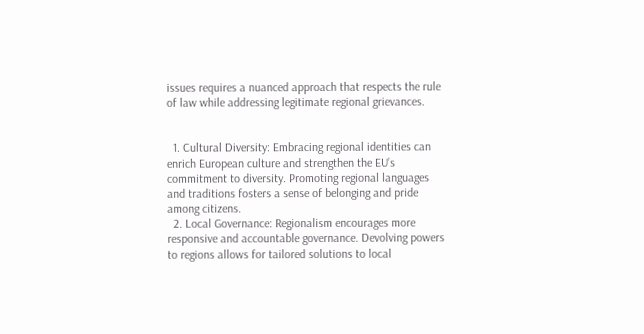issues requires a nuanced approach that respects the rule of law while addressing legitimate regional grievances.


  1. Cultural Diversity: Embracing regional identities can enrich European culture and strengthen the EU’s commitment to diversity. Promoting regional languages and traditions fosters a sense of belonging and pride among citizens.
  2. Local Governance: Regionalism encourages more responsive and accountable governance. Devolving powers to regions allows for tailored solutions to local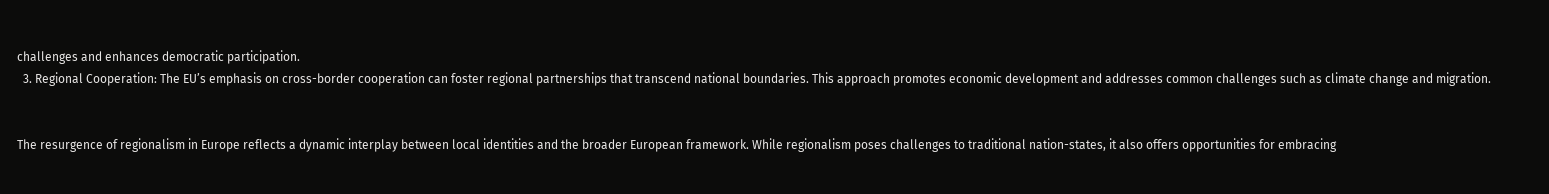challenges and enhances democratic participation.
  3. Regional Cooperation: The EU’s emphasis on cross-border cooperation can foster regional partnerships that transcend national boundaries. This approach promotes economic development and addresses common challenges such as climate change and migration.


The resurgence of regionalism in Europe reflects a dynamic interplay between local identities and the broader European framework. While regionalism poses challenges to traditional nation-states, it also offers opportunities for embracing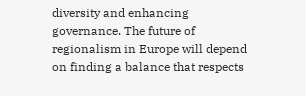diversity and enhancing governance. The future of regionalism in Europe will depend on finding a balance that respects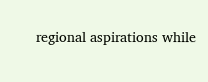regional aspirations while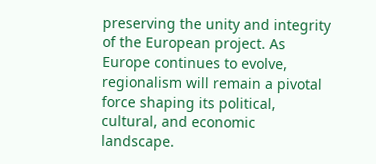preserving the unity and integrity of the European project. As Europe continues to evolve, regionalism will remain a pivotal force shaping its political, cultural, and economic landscape.